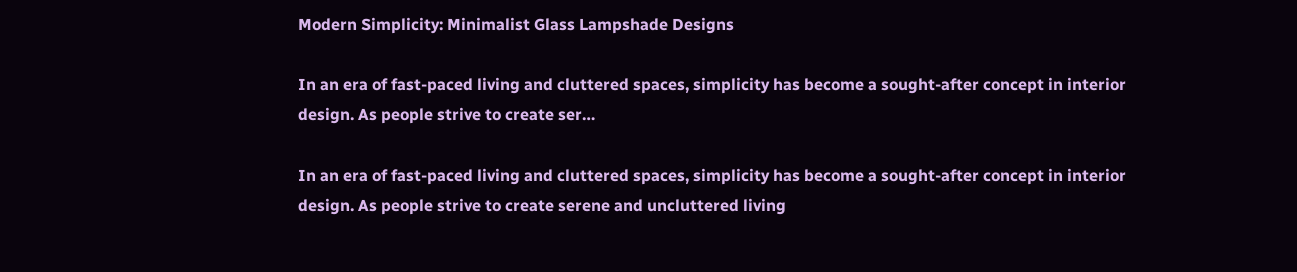Modern Simplicity: Minimalist Glass Lampshade Designs

In an era of fast-paced living and cluttered spaces, simplicity has become a sought-after concept in interior design. As people strive to create ser…

In an era of fast-paced living and cluttered spaces, simplicity has become a sought-after concept in interior design. As people strive to create serene and uncluttered living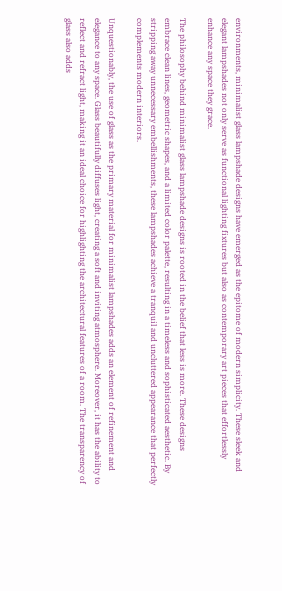environments, minimalist glass lampshade designs have emerged as the epitome of modern simplicity. These sleek and elegant lampshades not only serve as functional lighting fixtures but also as contemporary art pieces that effortlessly enhance any space they grace.

The philosophy behind minimalist glass lampshade designs is rooted in the belief that less is more. These designs embrace clean lines, geometric shapes, and a limited color palette, resulting in a timeless and sophisticated aesthetic. By stripping away unnecessary embellishments, these lampshades achieve a tranquil and uncluttered appearance that perfectly complements modern interiors.

Unquestionably, the use of glass as the primary material for minimalist lampshades adds an element of refinement and elegance to any space. Glass beautifully diffuses light, creating a soft and inviting atmosphere. Moreover, it has the ability to reflect and refract light, making it an ideal choice for highlighting the architectural features of a room. The transparency of glass also adds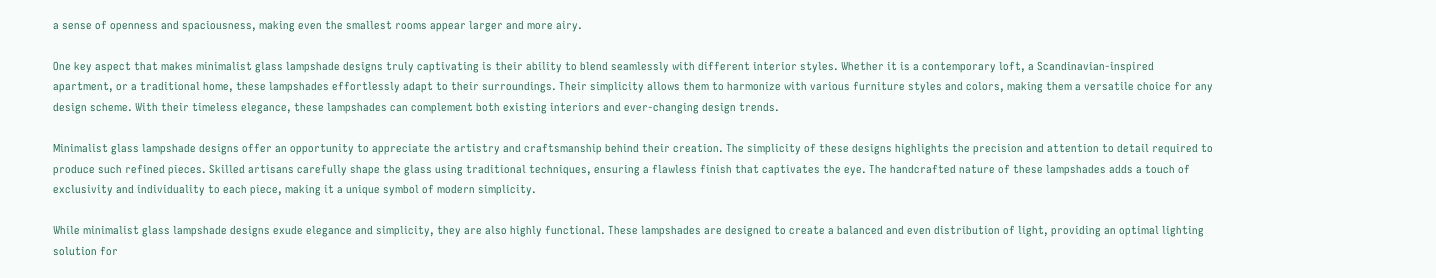a sense of openness and spaciousness, making even the smallest rooms appear larger and more airy.

One key aspect that makes minimalist glass lampshade designs truly captivating is their ability to blend seamlessly with different interior styles. Whether it is a contemporary loft, a Scandinavian-inspired apartment, or a traditional home, these lampshades effortlessly adapt to their surroundings. Their simplicity allows them to harmonize with various furniture styles and colors, making them a versatile choice for any design scheme. With their timeless elegance, these lampshades can complement both existing interiors and ever-changing design trends.

Minimalist glass lampshade designs offer an opportunity to appreciate the artistry and craftsmanship behind their creation. The simplicity of these designs highlights the precision and attention to detail required to produce such refined pieces. Skilled artisans carefully shape the glass using traditional techniques, ensuring a flawless finish that captivates the eye. The handcrafted nature of these lampshades adds a touch of exclusivity and individuality to each piece, making it a unique symbol of modern simplicity.

While minimalist glass lampshade designs exude elegance and simplicity, they are also highly functional. These lampshades are designed to create a balanced and even distribution of light, providing an optimal lighting solution for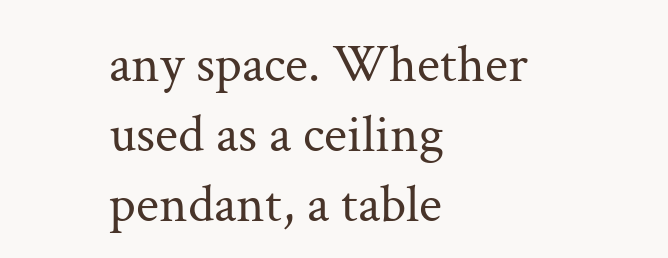any space. Whether used as a ceiling pendant, a table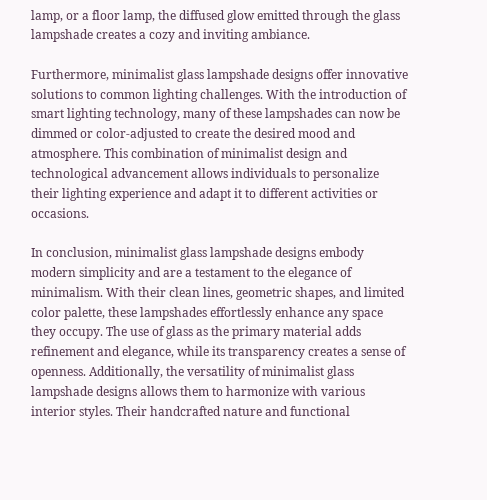lamp, or a floor lamp, the diffused glow emitted through the glass lampshade creates a cozy and inviting ambiance.

Furthermore, minimalist glass lampshade designs offer innovative solutions to common lighting challenges. With the introduction of smart lighting technology, many of these lampshades can now be dimmed or color-adjusted to create the desired mood and atmosphere. This combination of minimalist design and technological advancement allows individuals to personalize their lighting experience and adapt it to different activities or occasions.

In conclusion, minimalist glass lampshade designs embody modern simplicity and are a testament to the elegance of minimalism. With their clean lines, geometric shapes, and limited color palette, these lampshades effortlessly enhance any space they occupy. The use of glass as the primary material adds refinement and elegance, while its transparency creates a sense of openness. Additionally, the versatility of minimalist glass lampshade designs allows them to harmonize with various interior styles. Their handcrafted nature and functional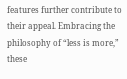features further contribute to their appeal. Embracing the philosophy of “less is more,” these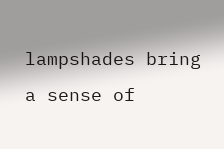lampshades bring a sense of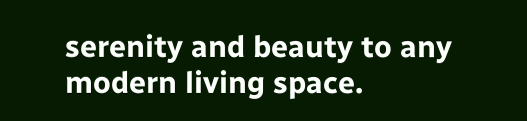serenity and beauty to any modern living space.